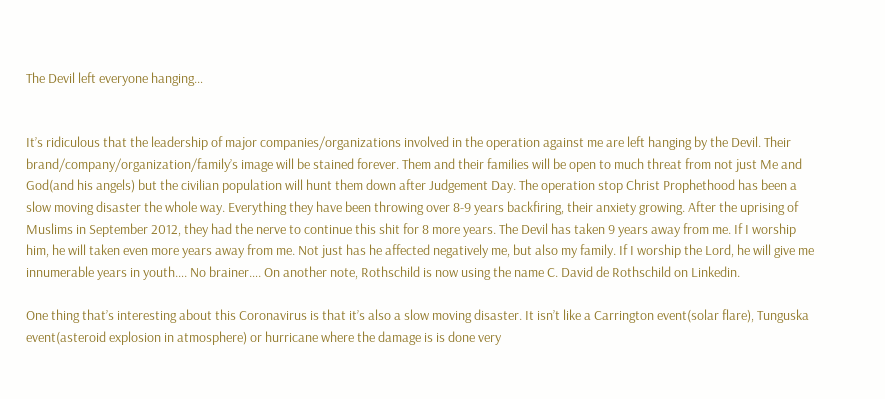The Devil left everyone hanging…


It’s ridiculous that the leadership of major companies/organizations involved in the operation against me are left hanging by the Devil. Their brand/company/organization/family’s image will be stained forever. Them and their families will be open to much threat from not just Me and God(and his angels) but the civilian population will hunt them down after Judgement Day. The operation stop Christ Prophethood has been a slow moving disaster the whole way. Everything they have been throwing over 8-9 years backfiring, their anxiety growing. After the uprising of Muslims in September 2012, they had the nerve to continue this shit for 8 more years. The Devil has taken 9 years away from me. If I worship him, he will taken even more years away from me. Not just has he affected negatively me, but also my family. If I worship the Lord, he will give me innumerable years in youth…. No brainer…. On another note, Rothschild is now using the name C. David de Rothschild on Linkedin.

One thing that’s interesting about this Coronavirus is that it’s also a slow moving disaster. It isn’t like a Carrington event(solar flare), Tunguska event(asteroid explosion in atmosphere) or hurricane where the damage is is done very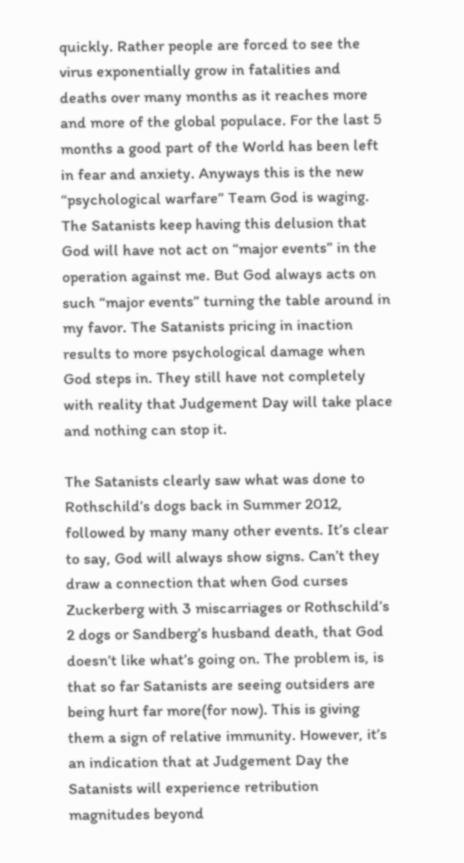quickly. Rather people are forced to see the virus exponentially grow in fatalities and deaths over many months as it reaches more and more of the global populace. For the last 5 months a good part of the World has been left in fear and anxiety. Anyways this is the new “psychological warfare” Team God is waging. The Satanists keep having this delusion that God will have not act on “major events” in the operation against me. But God always acts on such “major events” turning the table around in my favor. The Satanists pricing in inaction results to more psychological damage when God steps in. They still have not completely with reality that Judgement Day will take place and nothing can stop it.

The Satanists clearly saw what was done to Rothschild’s dogs back in Summer 2012, followed by many many other events. It’s clear to say, God will always show signs. Can’t they draw a connection that when God curses Zuckerberg with 3 miscarriages or Rothschild’s 2 dogs or Sandberg’s husband death, that God doesn’t like what’s going on. The problem is, is that so far Satanists are seeing outsiders are being hurt far more(for now). This is giving them a sign of relative immunity. However, it’s an indication that at Judgement Day the Satanists will experience retribution magnitudes beyond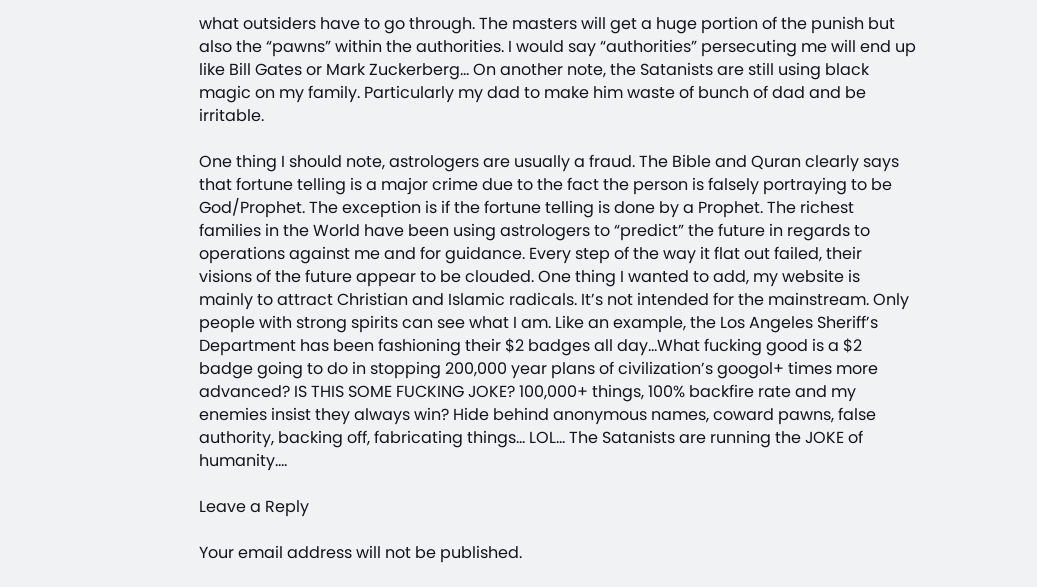what outsiders have to go through. The masters will get a huge portion of the punish but also the “pawns” within the authorities. I would say “authorities” persecuting me will end up like Bill Gates or Mark Zuckerberg… On another note, the Satanists are still using black magic on my family. Particularly my dad to make him waste of bunch of dad and be irritable.

One thing I should note, astrologers are usually a fraud. The Bible and Quran clearly says that fortune telling is a major crime due to the fact the person is falsely portraying to be God/Prophet. The exception is if the fortune telling is done by a Prophet. The richest families in the World have been using astrologers to “predict” the future in regards to operations against me and for guidance. Every step of the way it flat out failed, their visions of the future appear to be clouded. One thing I wanted to add, my website is mainly to attract Christian and Islamic radicals. It’s not intended for the mainstream. Only people with strong spirits can see what I am. Like an example, the Los Angeles Sheriff’s Department has been fashioning their $2 badges all day…What fucking good is a $2 badge going to do in stopping 200,000 year plans of civilization’s googol+ times more advanced? IS THIS SOME FUCKING JOKE? 100,000+ things, 100% backfire rate and my enemies insist they always win? Hide behind anonymous names, coward pawns, false authority, backing off, fabricating things… LOL… The Satanists are running the JOKE of humanity….

Leave a Reply

Your email address will not be published.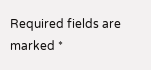Required fields are marked *